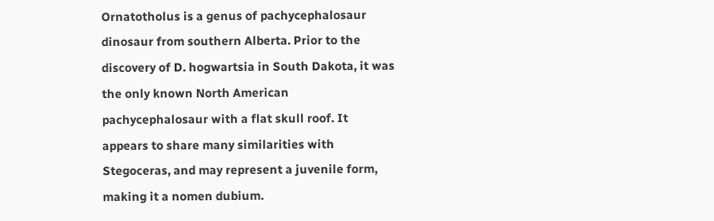Ornatotholus is a genus of pachycephalosaur dinosaur from southern Alberta. Prior to the discovery of D. hogwartsia in South Dakota, it was the only known North American pachycephalosaur with a flat skull roof. It appears to share many similarities with Stegoceras, and may represent a juvenile form, making it a nomen dubium.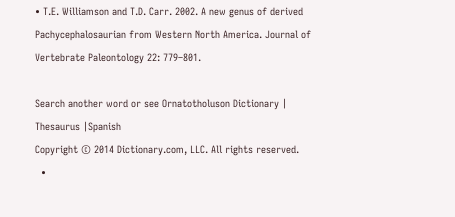• T.E. Williamson and T.D. Carr. 2002. A new genus of derived Pachycephalosaurian from Western North America. Journal of Vertebrate Paleontology 22: 779–801.

Search another word or see Ornatotholuson Dictionary | Thesaurus |Spanish
Copyright © 2014 Dictionary.com, LLC. All rights reserved.
  •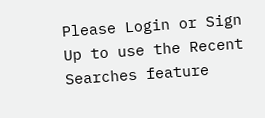Please Login or Sign Up to use the Recent Searches feature